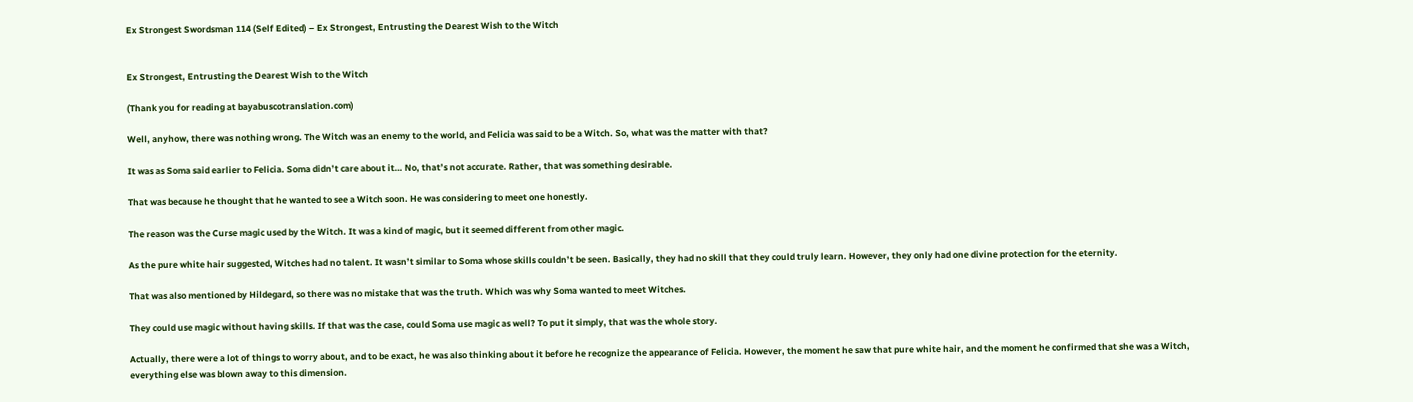Ex Strongest Swordsman 114 (Self Edited) – Ex Strongest, Entrusting the Dearest Wish to the Witch


Ex Strongest, Entrusting the Dearest Wish to the Witch

(Thank you for reading at bayabuscotranslation.com)

Well, anyhow, there was nothing wrong. The Witch was an enemy to the world, and Felicia was said to be a Witch. So, what was the matter with that?

It was as Soma said earlier to Felicia. Soma didn’t care about it… No, that’s not accurate. Rather, that was something desirable.

That was because he thought that he wanted to see a Witch soon. He was considering to meet one honestly.

The reason was the Curse magic used by the Witch. It was a kind of magic, but it seemed different from other magic.

As the pure white hair suggested, Witches had no talent. It wasn’t similar to Soma whose skills couldn’t be seen. Basically, they had no skill that they could truly learn. However, they only had one divine protection for the eternity.

That was also mentioned by Hildegard, so there was no mistake that was the truth. Which was why Soma wanted to meet Witches.

They could use magic without having skills. If that was the case, could Soma use magic as well? To put it simply, that was the whole story.

Actually, there were a lot of things to worry about, and to be exact, he was also thinking about it before he recognize the appearance of Felicia. However, the moment he saw that pure white hair, and the moment he confirmed that she was a Witch, everything else was blown away to this dimension.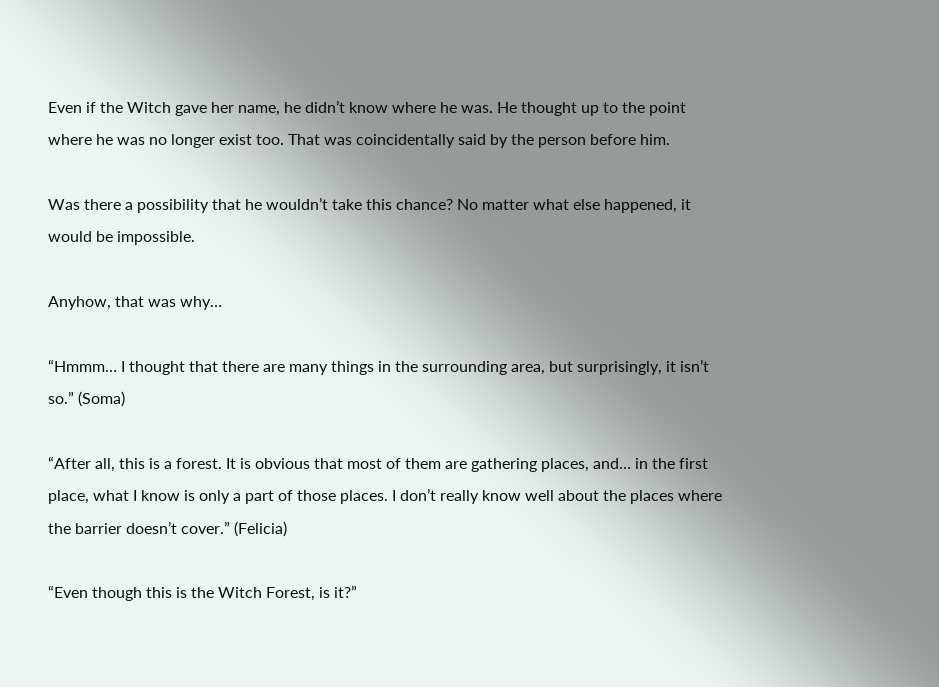Even if the Witch gave her name, he didn’t know where he was. He thought up to the point where he was no longer exist too. That was coincidentally said by the person before him.

Was there a possibility that he wouldn’t take this chance? No matter what else happened, it would be impossible.

Anyhow, that was why…

“Hmmm… I thought that there are many things in the surrounding area, but surprisingly, it isn’t so.” (Soma)

“After all, this is a forest. It is obvious that most of them are gathering places, and… in the first place, what I know is only a part of those places. I don’t really know well about the places where the barrier doesn’t cover.” (Felicia)

“Even though this is the Witch Forest, is it?”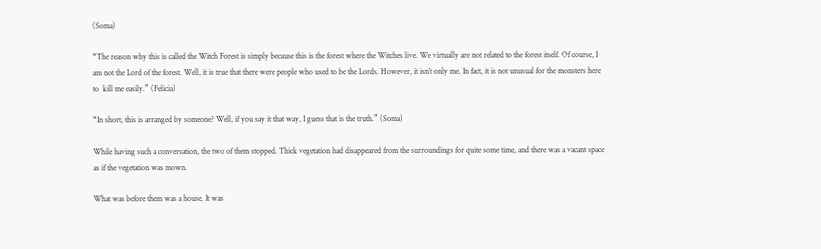(Soma)

“The reason why this is called the Witch Forest is simply because this is the forest where the Witches live. We virtually are not related to the forest itself. Of course, I am not the Lord of the forest. Well, it is true that there were people who used to be the Lords. However, it isn’t only me. In fact, it is not unusual for the monsters here to  kill me easily.” (Felicia)

“In short, this is arranged by someone? Well, if you say it that way, I guess that is the truth.” (Soma)

While having such a conversation, the two of them stopped. Thick vegetation had disappeared from the surroundings for quite some time, and there was a vacant space as if the vegetation was mown.

What was before them was a house. It was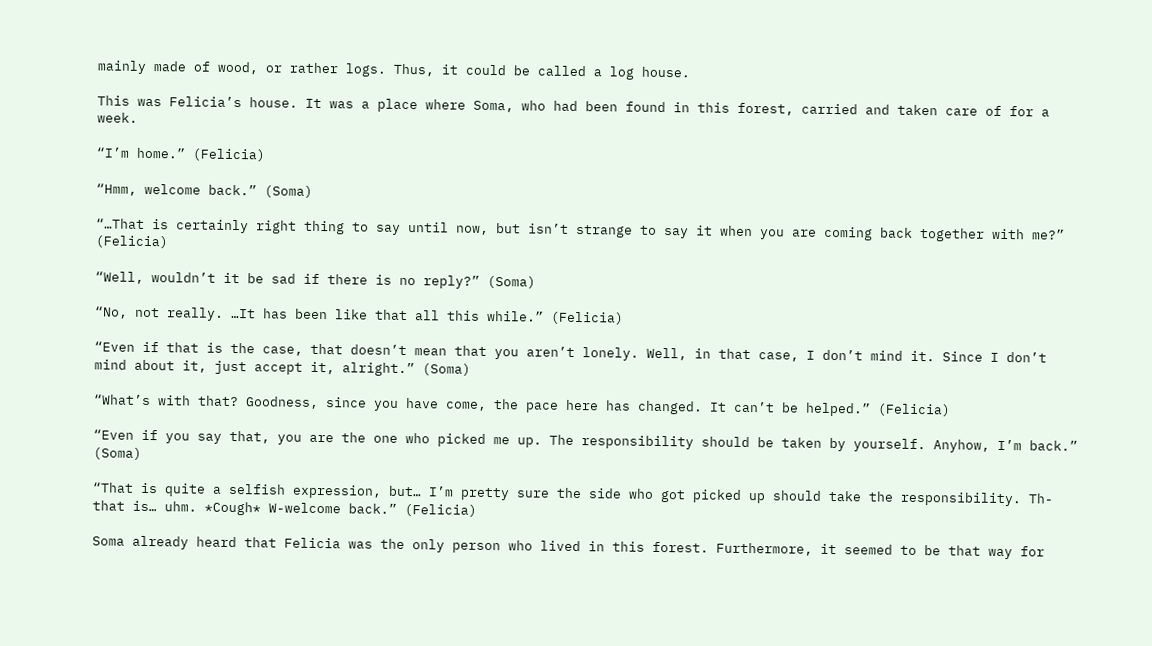mainly made of wood, or rather logs. Thus, it could be called a log house.

This was Felicia’s house. It was a place where Soma, who had been found in this forest, carried and taken care of for a week.

“I’m home.” (Felicia)

“Hmm, welcome back.” (Soma)

“…That is certainly right thing to say until now, but isn’t strange to say it when you are coming back together with me?” (Felicia)

“Well, wouldn’t it be sad if there is no reply?” (Soma)

“No, not really. …It has been like that all this while.” (Felicia)

“Even if that is the case, that doesn’t mean that you aren’t lonely. Well, in that case, I don’t mind it. Since I don’t mind about it, just accept it, alright.” (Soma)

“What’s with that? Goodness, since you have come, the pace here has changed. It can’t be helped.” (Felicia)

“Even if you say that, you are the one who picked me up. The responsibility should be taken by yourself. Anyhow, I’m back.” (Soma)

“That is quite a selfish expression, but… I’m pretty sure the side who got picked up should take the responsibility. Th-that is… uhm. *Cough* W-welcome back.” (Felicia)

Soma already heard that Felicia was the only person who lived in this forest. Furthermore, it seemed to be that way for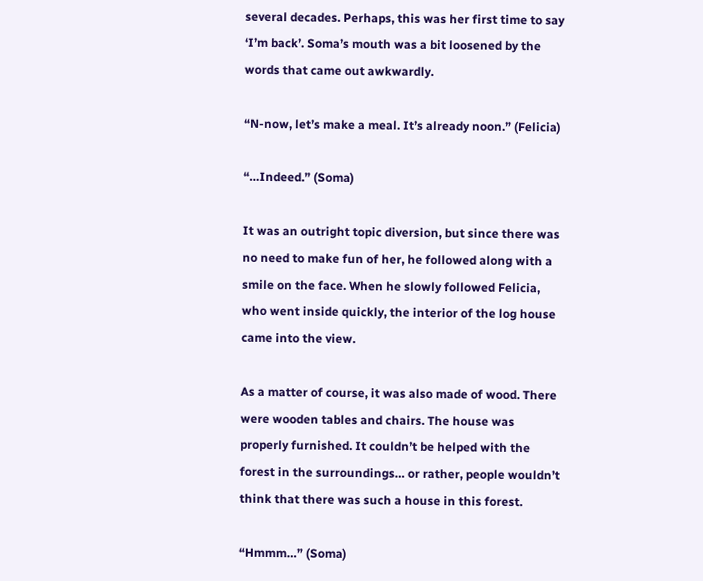several decades. Perhaps, this was her first time to say ‘I’m back’. Soma’s mouth was a bit loosened by the words that came out awkwardly.

“N-now, let’s make a meal. It’s already noon.” (Felicia)

“…Indeed.” (Soma)

It was an outright topic diversion, but since there was no need to make fun of her, he followed along with a smile on the face. When he slowly followed Felicia, who went inside quickly, the interior of the log house came into the view.

As a matter of course, it was also made of wood. There were wooden tables and chairs. The house was properly furnished. It couldn’t be helped with the forest in the surroundings… or rather, people wouldn’t think that there was such a house in this forest.

“Hmmm…” (Soma)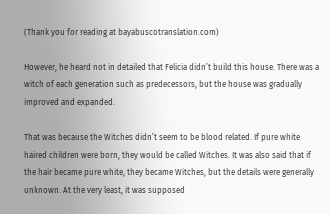(Thank you for reading at bayabuscotranslation.com)

However, he heard not in detailed that Felicia didn’t build this house. There was a witch of each generation such as predecessors, but the house was gradually improved and expanded.

That was because the Witches didn’t seem to be blood related. If pure white haired children were born, they would be called Witches. It was also said that if the hair became pure white, they became Witches, but the details were generally unknown. At the very least, it was supposed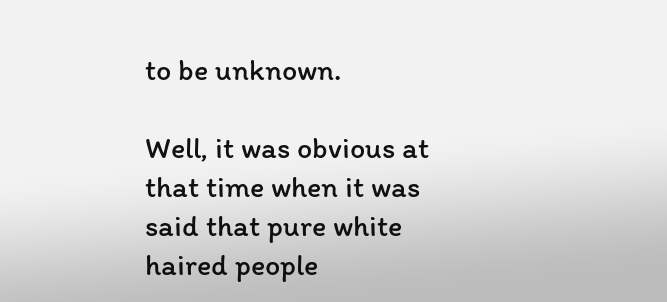to be unknown.

Well, it was obvious at that time when it was said that pure white haired people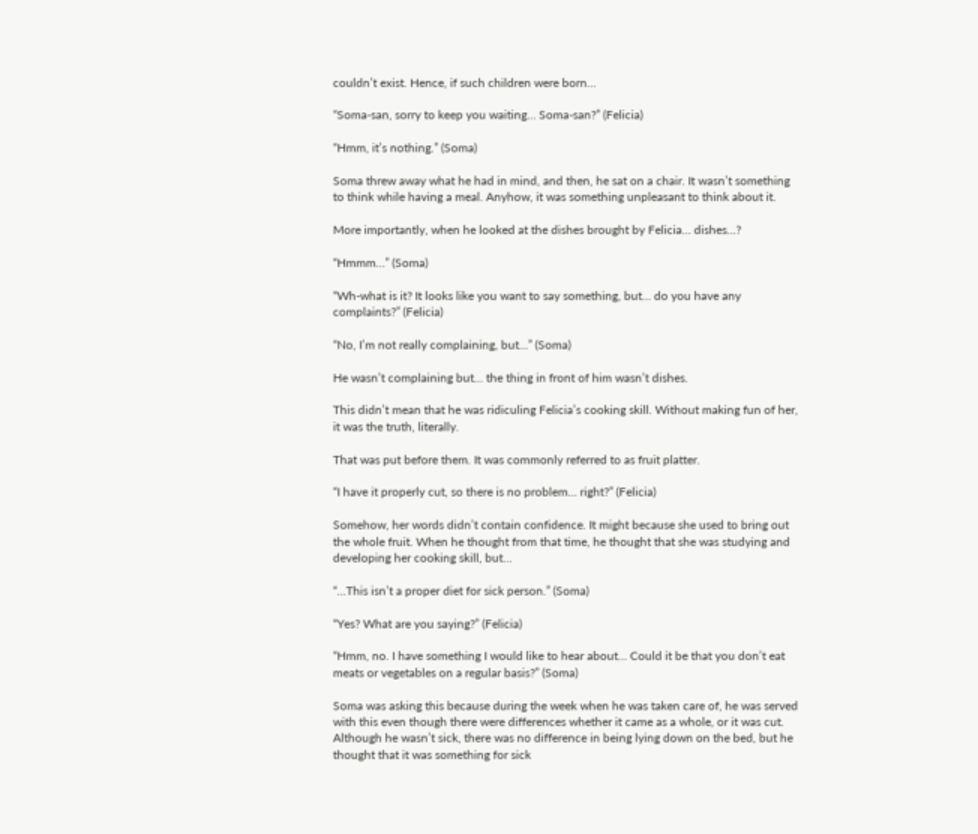couldn’t exist. Hence, if such children were born…

“Soma-san, sorry to keep you waiting… Soma-san?” (Felicia)

“Hmm, it’s nothing.” (Soma)

Soma threw away what he had in mind, and then, he sat on a chair. It wasn’t something to think while having a meal. Anyhow, it was something unpleasant to think about it.

More importantly, when he looked at the dishes brought by Felicia… dishes…?

“Hmmm…” (Soma)

“Wh-what is it? It looks like you want to say something, but… do you have any complaints?” (Felicia)

“No, I’m not really complaining, but…” (Soma)

He wasn’t complaining but… the thing in front of him wasn’t dishes.

This didn’t mean that he was ridiculing Felicia’s cooking skill. Without making fun of her, it was the truth, literally.

That was put before them. It was commonly referred to as fruit platter.

“I have it properly cut, so there is no problem… right?” (Felicia)

Somehow, her words didn’t contain confidence. It might because she used to bring out the whole fruit. When he thought from that time, he thought that she was studying and developing her cooking skill, but…

“…This isn’t a proper diet for sick person.” (Soma)

“Yes? What are you saying?” (Felicia)

“Hmm, no. I have something I would like to hear about… Could it be that you don’t eat meats or vegetables on a regular basis?” (Soma)

Soma was asking this because during the week when he was taken care of, he was served with this even though there were differences whether it came as a whole, or it was cut. Although he wasn’t sick, there was no difference in being lying down on the bed, but he thought that it was something for sick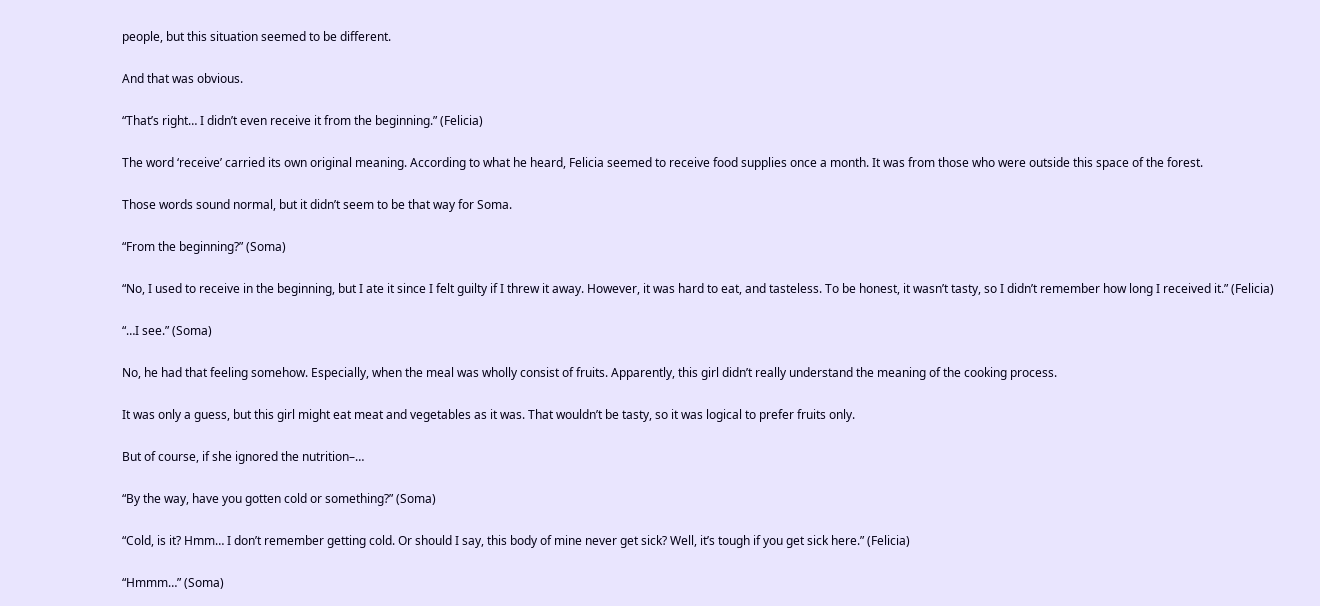people, but this situation seemed to be different.

And that was obvious.

“That’s right… I didn’t even receive it from the beginning.” (Felicia)

The word ‘receive’ carried its own original meaning. According to what he heard, Felicia seemed to receive food supplies once a month. It was from those who were outside this space of the forest.

Those words sound normal, but it didn’t seem to be that way for Soma.

“From the beginning?” (Soma)

“No, I used to receive in the beginning, but I ate it since I felt guilty if I threw it away. However, it was hard to eat, and tasteless. To be honest, it wasn’t tasty, so I didn’t remember how long I received it.” (Felicia)

“…I see.” (Soma)

No, he had that feeling somehow. Especially, when the meal was wholly consist of fruits. Apparently, this girl didn’t really understand the meaning of the cooking process.

It was only a guess, but this girl might eat meat and vegetables as it was. That wouldn’t be tasty, so it was logical to prefer fruits only.

But of course, if she ignored the nutrition–…

“By the way, have you gotten cold or something?” (Soma)

“Cold, is it? Hmm… I don’t remember getting cold. Or should I say, this body of mine never get sick? Well, it’s tough if you get sick here.” (Felicia)

“Hmmm…” (Soma)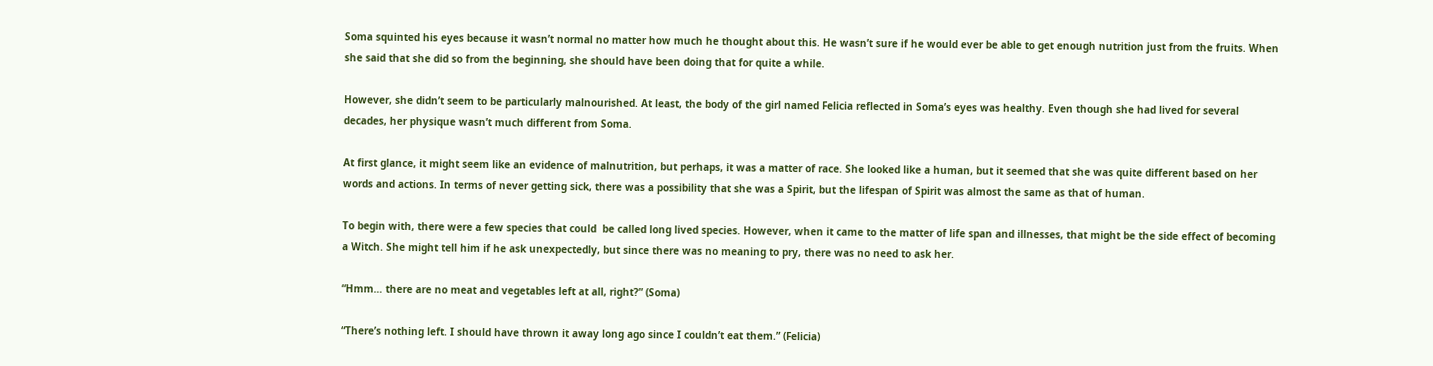Soma squinted his eyes because it wasn’t normal no matter how much he thought about this. He wasn’t sure if he would ever be able to get enough nutrition just from the fruits. When she said that she did so from the beginning, she should have been doing that for quite a while.

However, she didn’t seem to be particularly malnourished. At least, the body of the girl named Felicia reflected in Soma’s eyes was healthy. Even though she had lived for several decades, her physique wasn’t much different from Soma.

At first glance, it might seem like an evidence of malnutrition, but perhaps, it was a matter of race. She looked like a human, but it seemed that she was quite different based on her words and actions. In terms of never getting sick, there was a possibility that she was a Spirit, but the lifespan of Spirit was almost the same as that of human.

To begin with, there were a few species that could  be called long lived species. However, when it came to the matter of life span and illnesses, that might be the side effect of becoming a Witch. She might tell him if he ask unexpectedly, but since there was no meaning to pry, there was no need to ask her.

“Hmm… there are no meat and vegetables left at all, right?” (Soma)

“There’s nothing left. I should have thrown it away long ago since I couldn’t eat them.” (Felicia)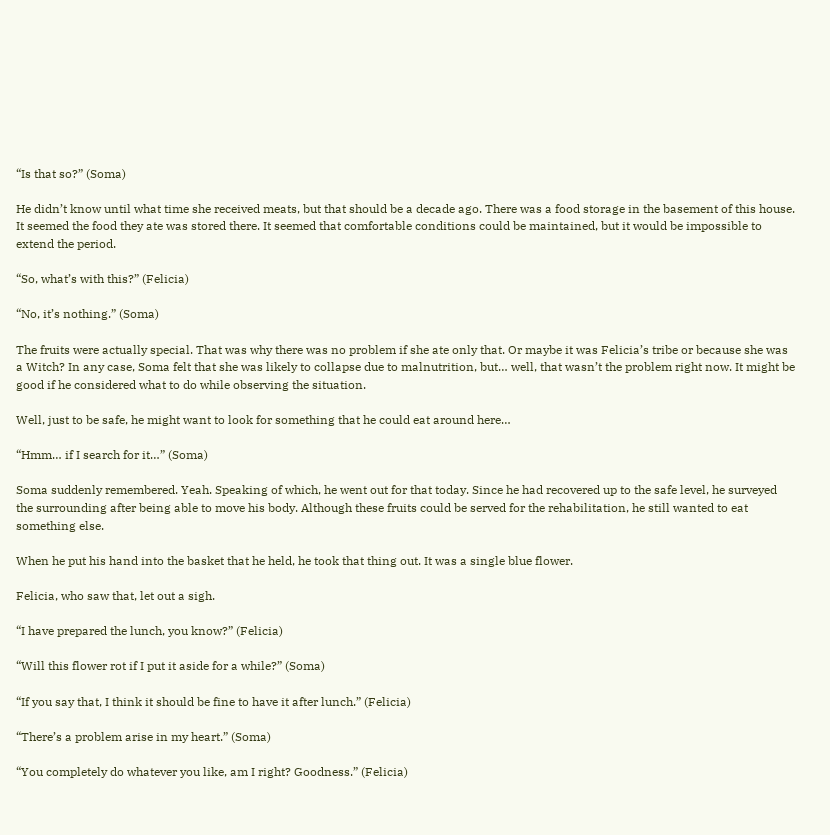“Is that so?” (Soma)

He didn’t know until what time she received meats, but that should be a decade ago. There was a food storage in the basement of this house. It seemed the food they ate was stored there. It seemed that comfortable conditions could be maintained, but it would be impossible to extend the period.

“So, what’s with this?” (Felicia)

“No, it’s nothing.” (Soma)

The fruits were actually special. That was why there was no problem if she ate only that. Or maybe it was Felicia’s tribe or because she was a Witch? In any case, Soma felt that she was likely to collapse due to malnutrition, but… well, that wasn’t the problem right now. It might be good if he considered what to do while observing the situation.

Well, just to be safe, he might want to look for something that he could eat around here…

“Hmm… if I search for it…” (Soma)

Soma suddenly remembered. Yeah. Speaking of which, he went out for that today. Since he had recovered up to the safe level, he surveyed the surrounding after being able to move his body. Although these fruits could be served for the rehabilitation, he still wanted to eat something else.

When he put his hand into the basket that he held, he took that thing out. It was a single blue flower.

Felicia, who saw that, let out a sigh.

“I have prepared the lunch, you know?” (Felicia)

“Will this flower rot if I put it aside for a while?” (Soma)

“If you say that, I think it should be fine to have it after lunch.” (Felicia)

“There’s a problem arise in my heart.” (Soma)

“You completely do whatever you like, am I right? Goodness.” (Felicia)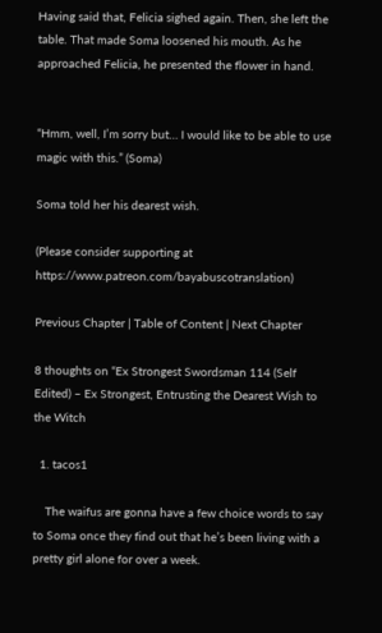Having said that, Felicia sighed again. Then, she left the table. That made Soma loosened his mouth. As he approached Felicia, he presented the flower in hand.


“Hmm, well, I’m sorry but… I would like to be able to use magic with this.” (Soma)

Soma told her his dearest wish.

(Please consider supporting at https://www.patreon.com/bayabuscotranslation)

Previous Chapter | Table of Content | Next Chapter

8 thoughts on “Ex Strongest Swordsman 114 (Self Edited) – Ex Strongest, Entrusting the Dearest Wish to the Witch

  1. tacos1

    The waifus are gonna have a few choice words to say to Soma once they find out that he’s been living with a pretty girl alone for over a week.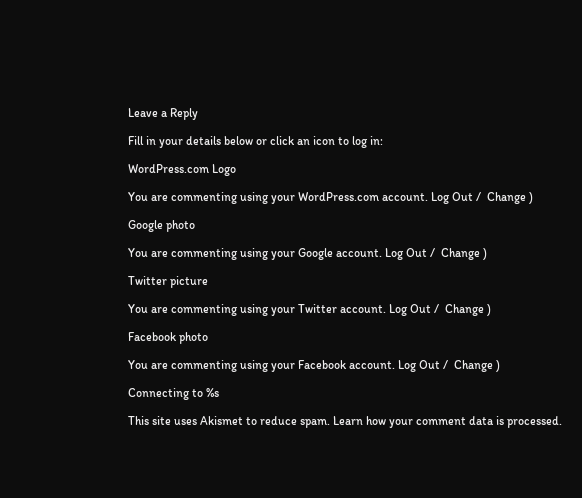Leave a Reply

Fill in your details below or click an icon to log in:

WordPress.com Logo

You are commenting using your WordPress.com account. Log Out /  Change )

Google photo

You are commenting using your Google account. Log Out /  Change )

Twitter picture

You are commenting using your Twitter account. Log Out /  Change )

Facebook photo

You are commenting using your Facebook account. Log Out /  Change )

Connecting to %s

This site uses Akismet to reduce spam. Learn how your comment data is processed.